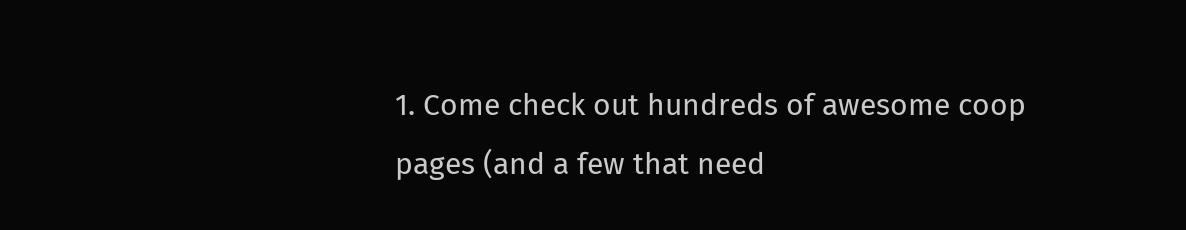1. Come check out hundreds of awesome coop pages (and a few that need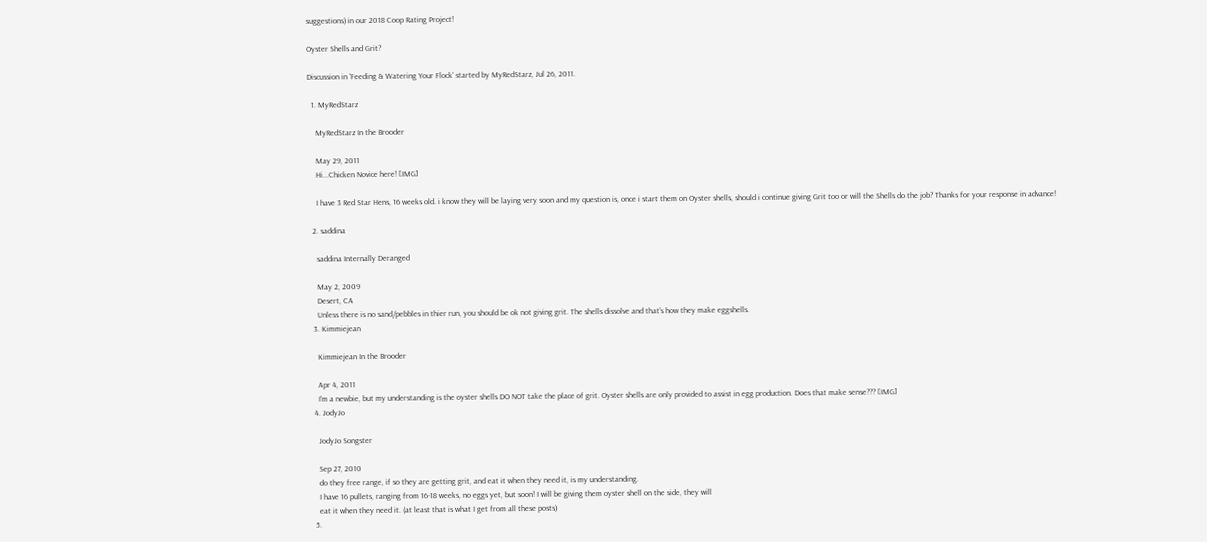suggestions) in our 2018 Coop Rating Project!

Oyster Shells and Grit?

Discussion in 'Feeding & Watering Your Flock' started by MyRedStarz, Jul 26, 2011.

  1. MyRedStarz

    MyRedStarz In the Brooder

    May 29, 2011
    Hi...Chicken Novice here! [IMG]

    I have 3 Red Star Hens, 16 weeks old. i know they will be laying very soon and my question is, once i start them on Oyster shells, should i continue giving Grit too or will the Shells do the job? Thanks for your response in advance!

  2. saddina

    saddina Internally Deranged

    May 2, 2009
    Desert, CA
    Unless there is no sand/pebbles in thier run, you should be ok not giving grit. The shells dissolve and that's how they make eggshells.
  3. Kimmiejean

    Kimmiejean In the Brooder

    Apr 4, 2011
    I'm a newbie, but my understanding is the oyster shells DO NOT take the place of grit. Oyster shells are only provided to assist in egg production. Does that make sense??? [IMG]
  4. JodyJo

    JodyJo Songster

    Sep 27, 2010
    do they free range, if so they are getting grit, and eat it when they need it, is my understanding.
    I have 16 pullets, ranging from 16-18 weeks, no eggs yet, but soon! I will be giving them oyster shell on the side, they will
    eat it when they need it. (at least that is what I get from all these posts)
  5.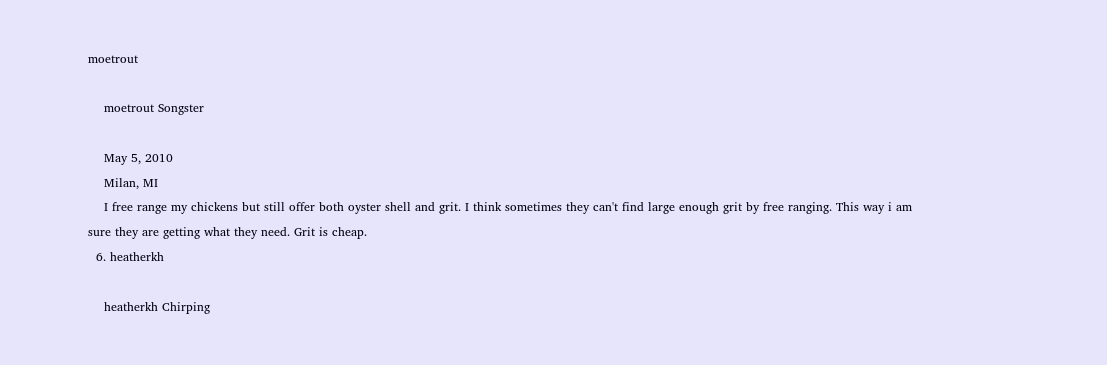moetrout

    moetrout Songster

    May 5, 2010
    Milan, MI
    I free range my chickens but still offer both oyster shell and grit. I think sometimes they can't find large enough grit by free ranging. This way i am sure they are getting what they need. Grit is cheap.
  6. heatherkh

    heatherkh Chirping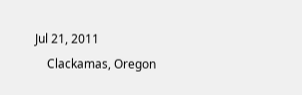Jul 21, 2011
    Clackamas, Oregon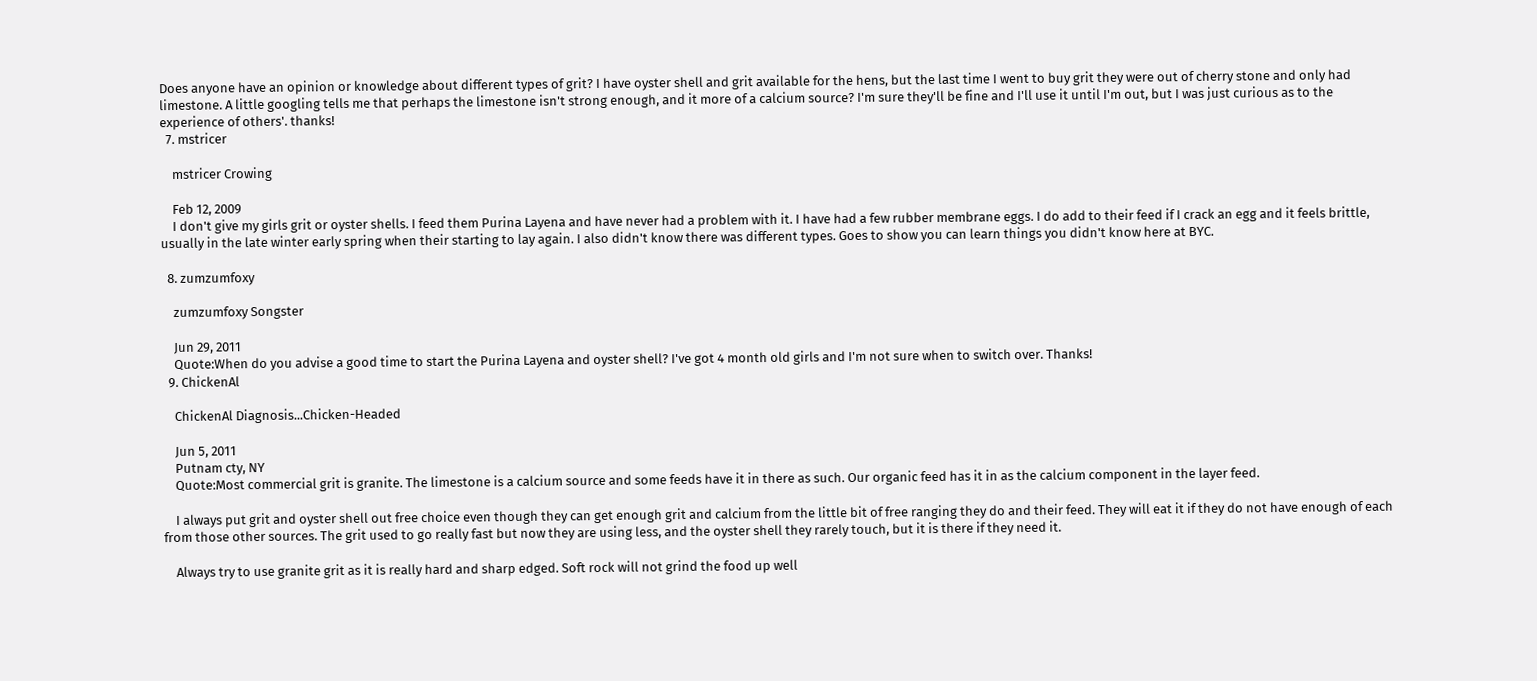Does anyone have an opinion or knowledge about different types of grit? I have oyster shell and grit available for the hens, but the last time I went to buy grit they were out of cherry stone and only had limestone. A little googling tells me that perhaps the limestone isn't strong enough, and it more of a calcium source? I'm sure they'll be fine and I'll use it until I'm out, but I was just curious as to the experience of others'. thanks!
  7. mstricer

    mstricer Crowing

    Feb 12, 2009
    I don't give my girls grit or oyster shells. I feed them Purina Layena and have never had a problem with it. I have had a few rubber membrane eggs. I do add to their feed if I crack an egg and it feels brittle, usually in the late winter early spring when their starting to lay again. I also didn't know there was different types. Goes to show you can learn things you didn't know here at BYC.

  8. zumzumfoxy

    zumzumfoxy Songster

    Jun 29, 2011
    Quote:When do you advise a good time to start the Purina Layena and oyster shell? I've got 4 month old girls and I'm not sure when to switch over. Thanks!
  9. ChickenAl

    ChickenAl Diagnosis...Chicken-Headed

    Jun 5, 2011
    Putnam cty, NY
    Quote:Most commercial grit is granite. The limestone is a calcium source and some feeds have it in there as such. Our organic feed has it in as the calcium component in the layer feed.

    I always put grit and oyster shell out free choice even though they can get enough grit and calcium from the little bit of free ranging they do and their feed. They will eat it if they do not have enough of each from those other sources. The grit used to go really fast but now they are using less, and the oyster shell they rarely touch, but it is there if they need it.

    Always try to use granite grit as it is really hard and sharp edged. Soft rock will not grind the food up well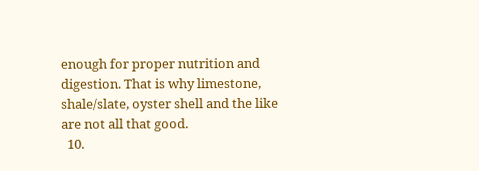enough for proper nutrition and digestion. That is why limestone, shale/slate, oyster shell and the like are not all that good.
  10.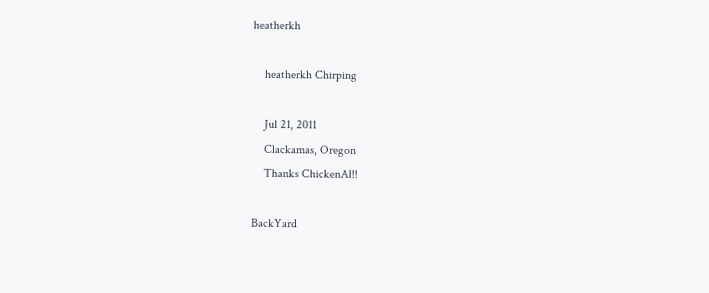heatherkh

    heatherkh Chirping

    Jul 21, 2011
    Clackamas, Oregon
    Thanks ChickenAl!!

BackYard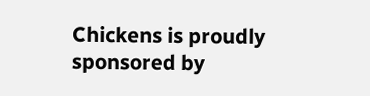Chickens is proudly sponsored by